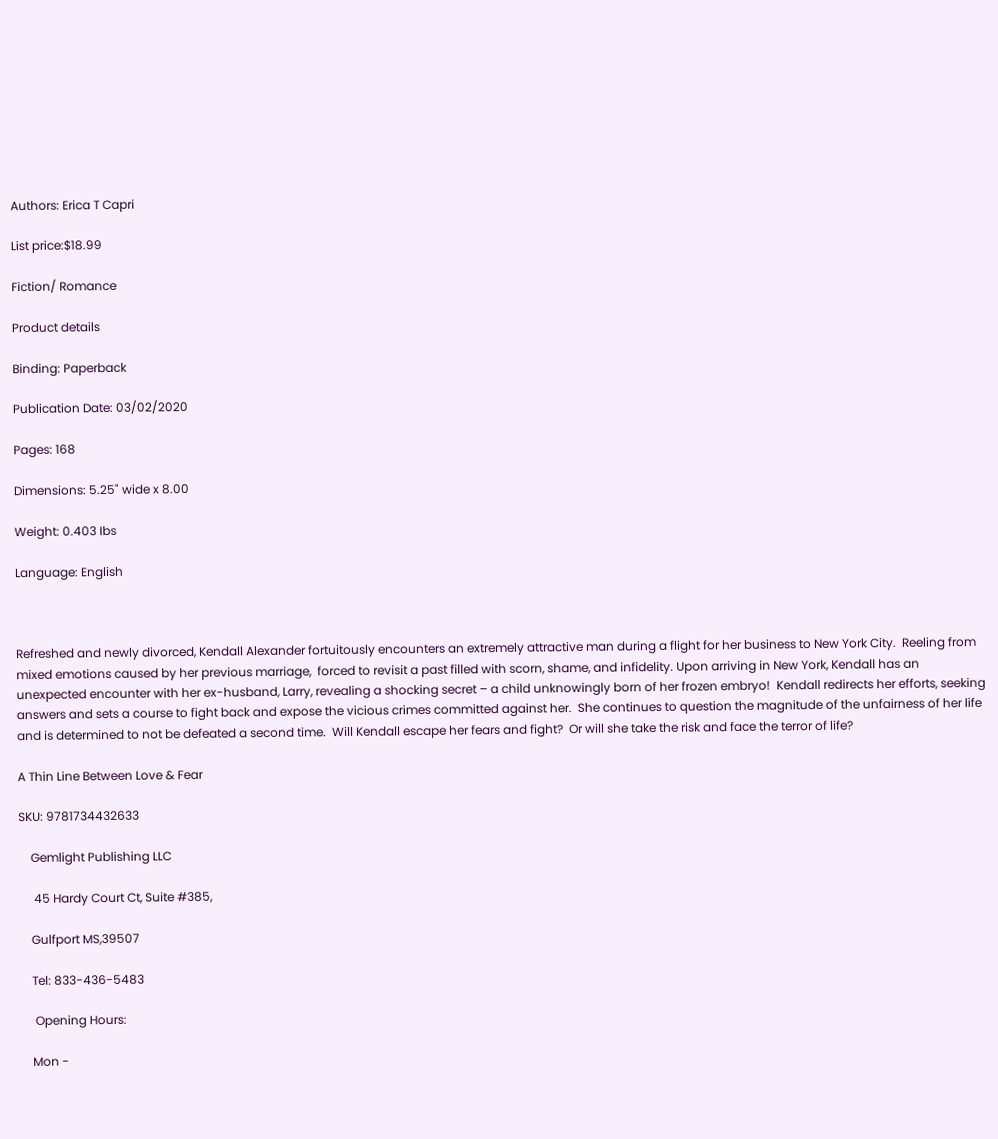Authors: Erica T Capri

List price:$18.99

Fiction/ Romance

Product details

Binding: Paperback

Publication Date: 03/02/2020

Pages: 168

Dimensions: 5.25" wide x 8.00

Weight: 0.403 Ibs

Language: English



Refreshed and newly divorced, Kendall Alexander fortuitously encounters an extremely attractive man during a flight for her business to New York City.  Reeling from mixed emotions caused by her previous marriage,  forced to revisit a past filled with scorn, shame, and infidelity. Upon arriving in New York, Kendall has an unexpected encounter with her ex-husband, Larry, revealing a shocking secret – a child unknowingly born of her frozen embryo!  Kendall redirects her efforts, seeking answers and sets a course to fight back and expose the vicious crimes committed against her.  She continues to question the magnitude of the unfairness of her life and is determined to not be defeated a second time.  Will Kendall escape her fears and fight?  Or will she take the risk and face the terror of life?

A Thin Line Between Love & Fear

SKU: 9781734432633

    Gemlight Publishing LLC

     45 Hardy Court Ct, Suite #385,

    Gulfport MS,39507

    Tel: 833-436-5483

     Opening Hours:

    Mon -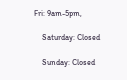Fri: 9am-5pm,

    Saturday: Closed

    Sunday: Closed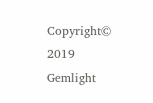Copyright© 2019 Gemlight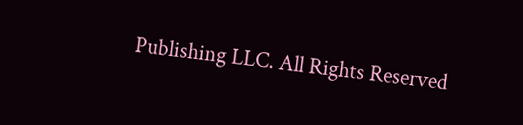Publishing LLC. All Rights Reserved